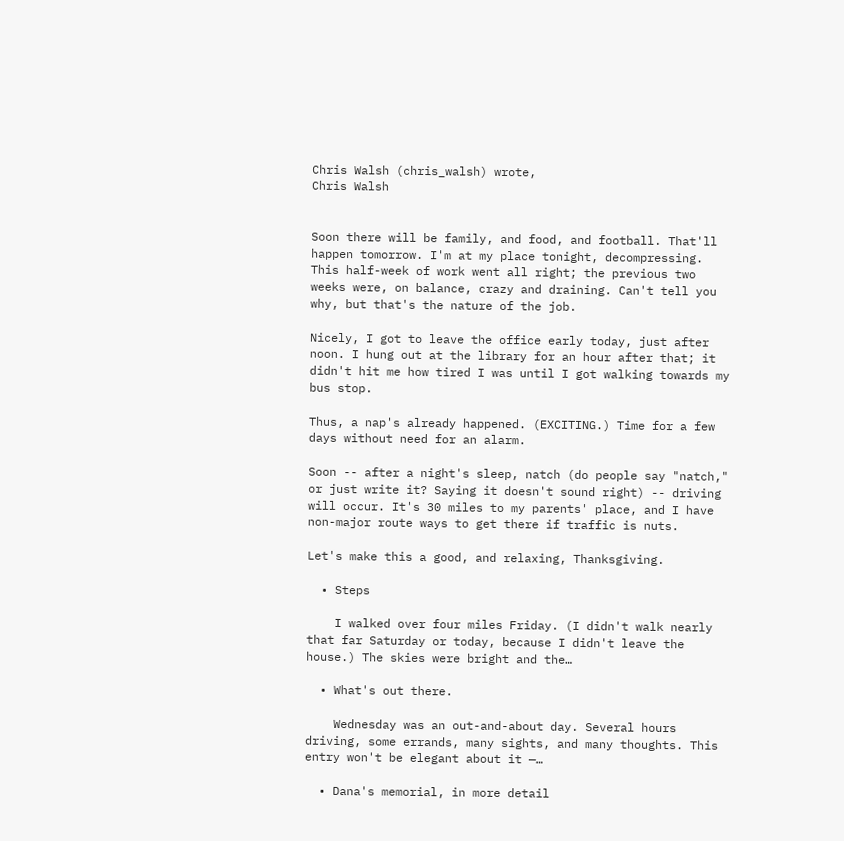Chris Walsh (chris_walsh) wrote,
Chris Walsh


Soon there will be family, and food, and football. That'll happen tomorrow. I'm at my place tonight, decompressing. This half-week of work went all right; the previous two weeks were, on balance, crazy and draining. Can't tell you why, but that's the nature of the job.

Nicely, I got to leave the office early today, just after noon. I hung out at the library for an hour after that; it didn't hit me how tired I was until I got walking towards my bus stop.

Thus, a nap's already happened. (EXCITING.) Time for a few days without need for an alarm.

Soon -- after a night's sleep, natch (do people say "natch," or just write it? Saying it doesn't sound right) -- driving will occur. It's 30 miles to my parents' place, and I have non-major route ways to get there if traffic is nuts.

Let's make this a good, and relaxing, Thanksgiving.

  • Steps

    I walked over four miles Friday. (I didn't walk nearly that far Saturday or today, because I didn't leave the house.) The skies were bright and the…

  • What's out there.

    Wednesday was an out-and-about day. Several hours driving, some errands, many sights, and many thoughts. This entry won't be elegant about it —…

  • Dana's memorial, in more detail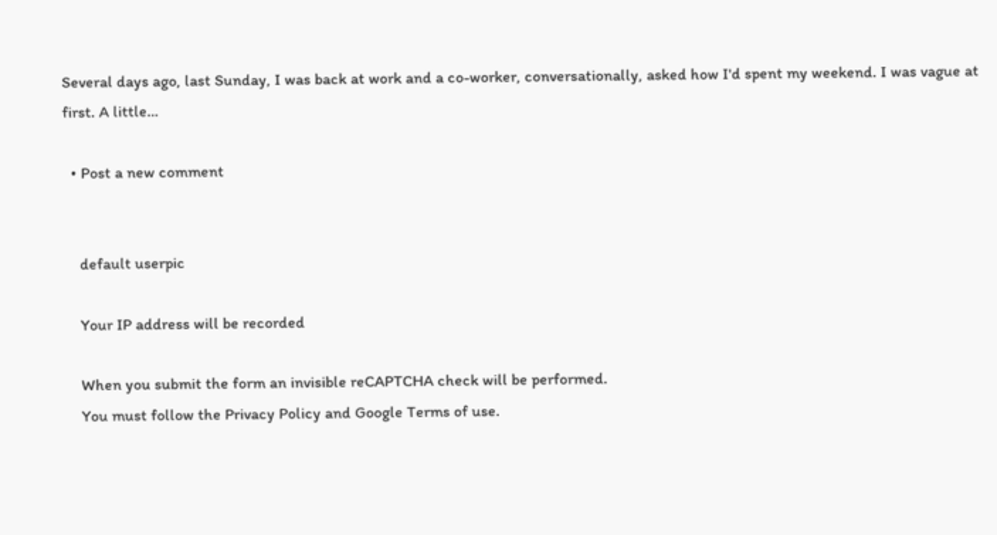Several days ago, last Sunday, I was back at work and a co-worker, conversationally, asked how I'd spent my weekend. I was vague at first. A little…

  • Post a new comment


    default userpic

    Your IP address will be recorded

    When you submit the form an invisible reCAPTCHA check will be performed.
    You must follow the Privacy Policy and Google Terms of use.